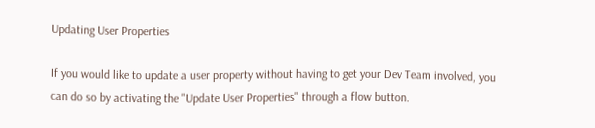Updating User Properties

If you would like to update a user property without having to get your Dev Team involved, you can do so by activating the "Update User Properties" through a flow button.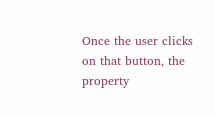Once the user clicks on that button, the property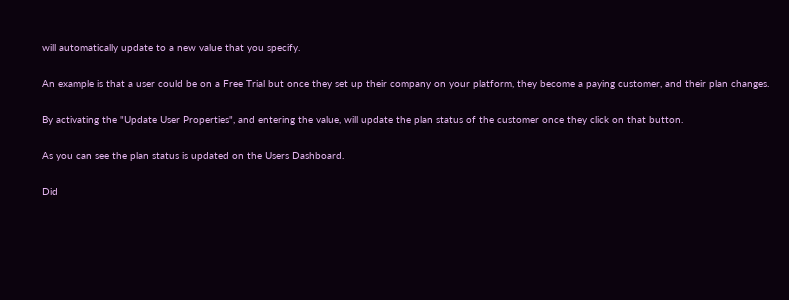will automatically update to a new value that you specify.

An example is that a user could be on a Free Trial but once they set up their company on your platform, they become a paying customer, and their plan changes.

By activating the "Update User Properties", and entering the value, will update the plan status of the customer once they click on that button.

As you can see the plan status is updated on the Users Dashboard.

Did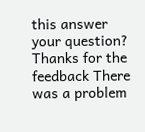this answer your question? Thanks for the feedback There was a problem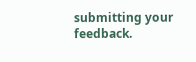submitting your feedback.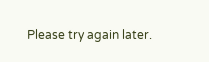Please try again later.